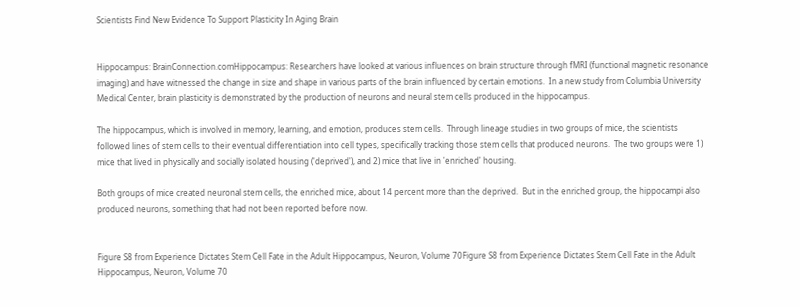Scientists Find New Evidence To Support Plasticity In Aging Brain


Hippocampus: BrainConnection.comHippocampus: Researchers have looked at various influences on brain structure through fMRI (functional magnetic resonance imaging) and have witnessed the change in size and shape in various parts of the brain influenced by certain emotions.  In a new study from Columbia University Medical Center, brain plasticity is demonstrated by the production of neurons and neural stem cells produced in the hippocampus.

The hippocampus, which is involved in memory, learning, and emotion, produces stem cells.  Through lineage studies in two groups of mice, the scientists followed lines of stem cells to their eventual differentiation into cell types, specifically tracking those stem cells that produced neurons.  The two groups were 1) mice that lived in physically and socially isolated housing ('deprived'), and 2) mice that live in 'enriched' housing.

Both groups of mice created neuronal stem cells, the enriched mice, about 14 percent more than the deprived.  But in the enriched group, the hippocampi also produced neurons, something that had not been reported before now.


Figure S8 from Experience Dictates Stem Cell Fate in the Adult Hippocampus, Neuron, Volume 70Figure S8 from Experience Dictates Stem Cell Fate in the Adult Hippocampus, Neuron, Volume 70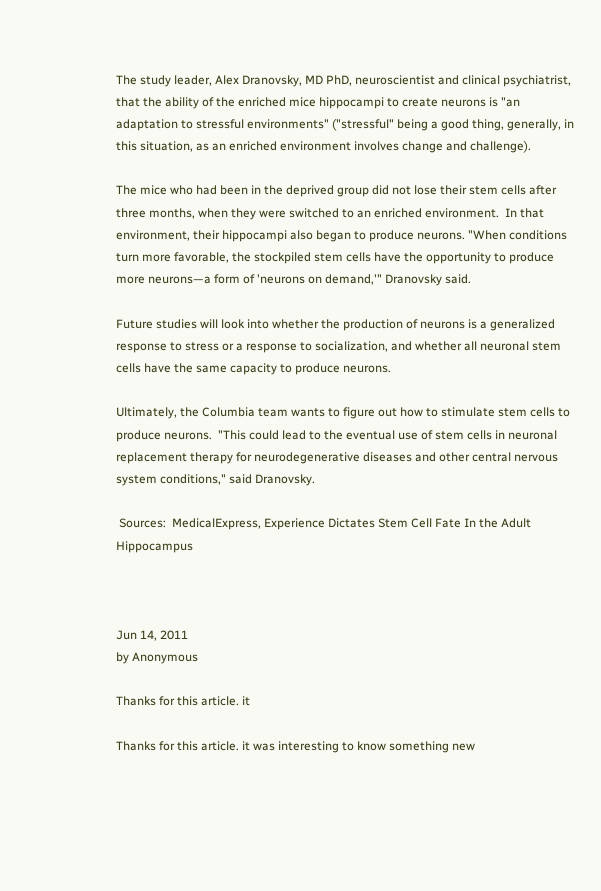The study leader, Alex Dranovsky, MD PhD, neuroscientist and clinical psychiatrist, that the ability of the enriched mice hippocampi to create neurons is "an adaptation to stressful environments" ("stressful" being a good thing, generally, in this situation, as an enriched environment involves change and challenge).

The mice who had been in the deprived group did not lose their stem cells after three months, when they were switched to an enriched environment.  In that environment, their hippocampi also began to produce neurons. "When conditions turn more favorable, the stockpiled stem cells have the opportunity to produce more neurons—a form of 'neurons on demand,'" Dranovsky said.

Future studies will look into whether the production of neurons is a generalized response to stress or a response to socialization, and whether all neuronal stem cells have the same capacity to produce neurons.

Ultimately, the Columbia team wants to figure out how to stimulate stem cells to produce neurons.  "This could lead to the eventual use of stem cells in neuronal replacement therapy for neurodegenerative diseases and other central nervous system conditions," said Dranovsky.

 Sources:  MedicalExpress, Experience Dictates Stem Cell Fate In the Adult Hippocampus



Jun 14, 2011
by Anonymous

Thanks for this article. it

Thanks for this article. it was interesting to know something new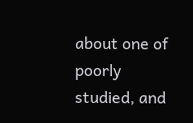about one of poorly studied, and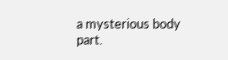a mysterious body part.